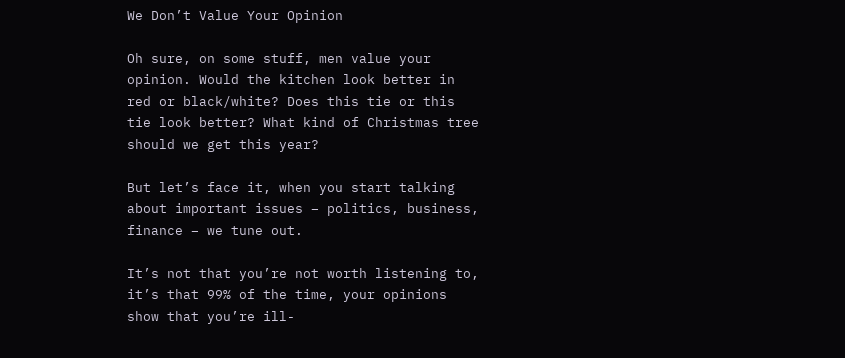We Don’t Value Your Opinion

Oh sure, on some stuff, men value your opinion. Would the kitchen look better in red or black/white? Does this tie or this tie look better? What kind of Christmas tree should we get this year?

But let’s face it, when you start talking about important issues – politics, business, finance – we tune out.

It’s not that you’re not worth listening to, it’s that 99% of the time, your opinions show that you’re ill-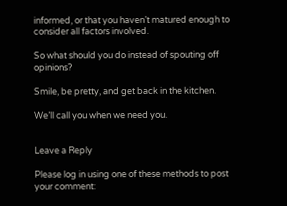informed, or that you haven’t matured enough to consider all factors involved.

So what should you do instead of spouting off opinions?

Smile, be pretty, and get back in the kitchen.

We’ll call you when we need you.


Leave a Reply

Please log in using one of these methods to post your comment: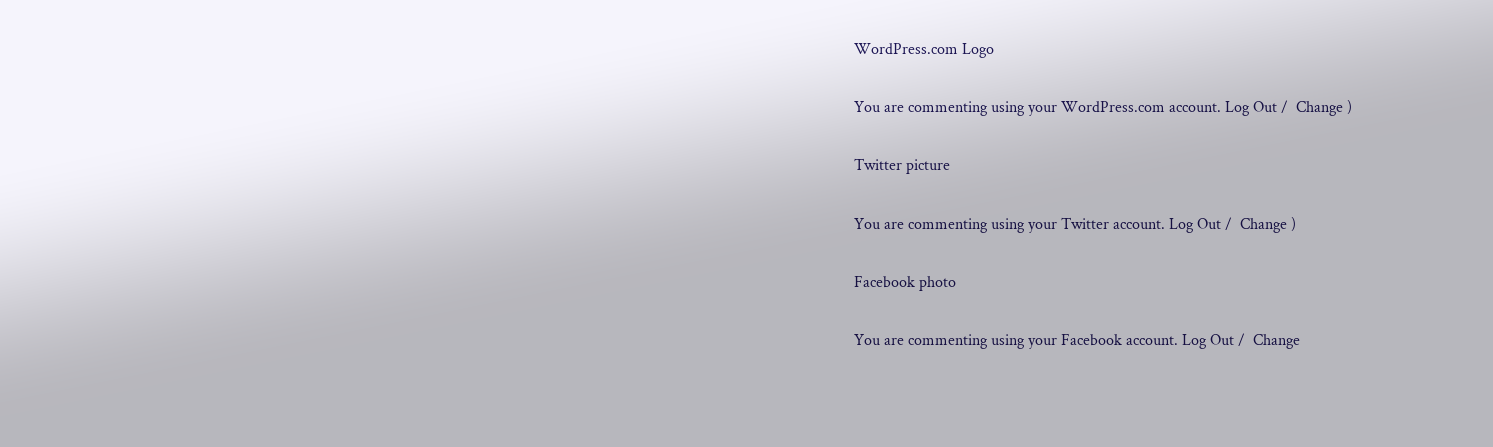WordPress.com Logo

You are commenting using your WordPress.com account. Log Out /  Change )

Twitter picture

You are commenting using your Twitter account. Log Out /  Change )

Facebook photo

You are commenting using your Facebook account. Log Out /  Change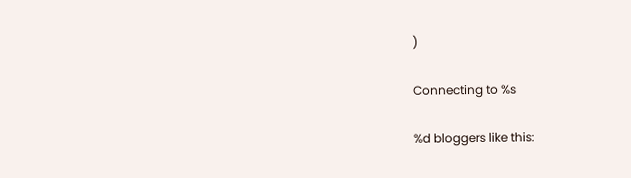)

Connecting to %s

%d bloggers like this: